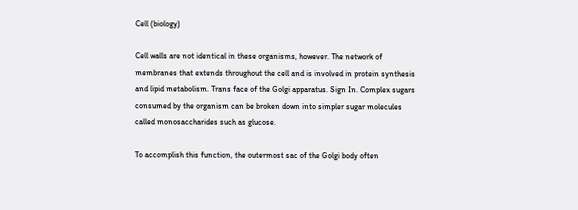Cell (biology)

Cell walls are not identical in these organisms, however. The network of membranes that extends throughout the cell and is involved in protein synthesis and lipid metabolism. Trans face of the Golgi apparatus. Sign In. Complex sugars consumed by the organism can be broken down into simpler sugar molecules called monosaccharides such as glucose.

To accomplish this function, the outermost sac of the Golgi body often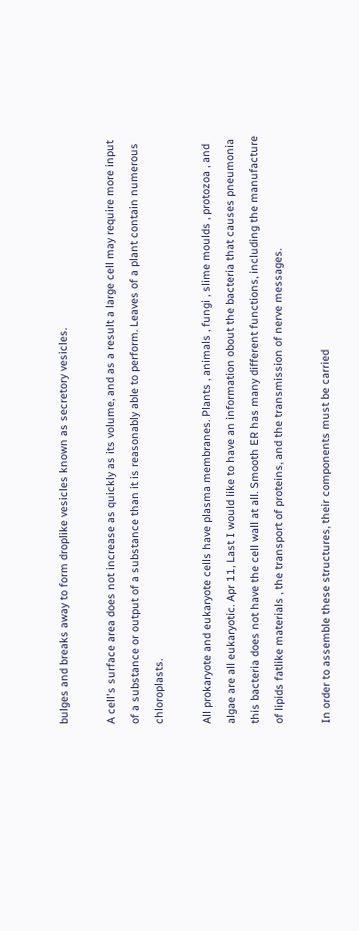bulges and breaks away to form droplike vesicles known as secretory vesicles.

A cell's surface area does not increase as quickly as its volume, and as a result a large cell may require more input of a substance or output of a substance than it is reasonably able to perform. Leaves of a plant contain numerous chloroplasts.

All prokaryote and eukaryote cells have plasma membranes. Plants , animals , fungi , slime moulds , protozoa , and algae are all eukaryotic. Apr 11, Last I would like to have an information obout the bacteria that causes pneumonia this bacteria does not have the cell wall at all. Smooth ER has many different functions, including the manufacture of lipids fatlike materials , the transport of proteins, and the transmission of nerve messages.

In order to assemble these structures, their components must be carried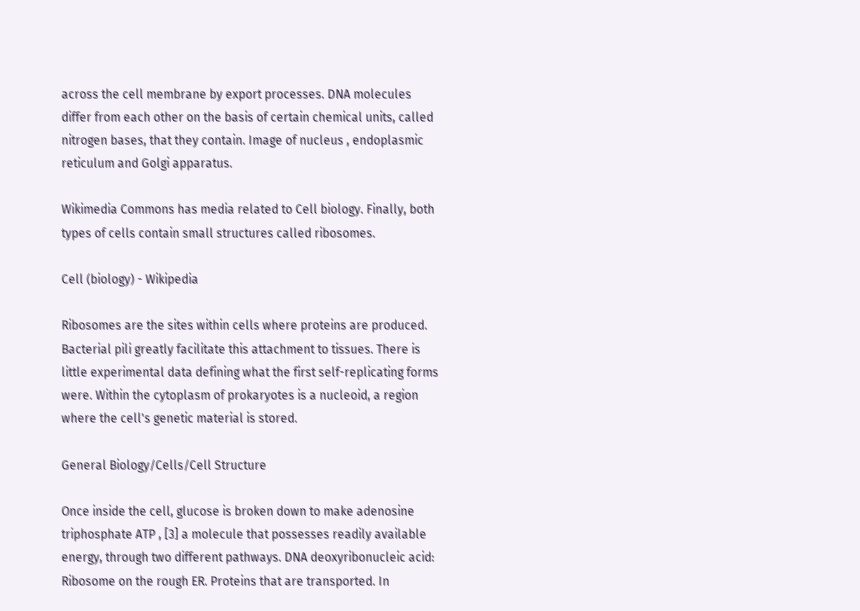across the cell membrane by export processes. DNA molecules differ from each other on the basis of certain chemical units, called nitrogen bases, that they contain. Image of nucleus , endoplasmic reticulum and Golgi apparatus.

Wikimedia Commons has media related to Cell biology. Finally, both types of cells contain small structures called ribosomes.

Cell (biology) - Wikipedia

Ribosomes are the sites within cells where proteins are produced. Bacterial pili greatly facilitate this attachment to tissues. There is little experimental data defining what the first self-replicating forms were. Within the cytoplasm of prokaryotes is a nucleoid, a region where the cell's genetic material is stored.

General Biology/Cells/Cell Structure

Once inside the cell, glucose is broken down to make adenosine triphosphate ATP , [3] a molecule that possesses readily available energy, through two different pathways. DNA deoxyribonucleic acid: Ribosome on the rough ER. Proteins that are transported. In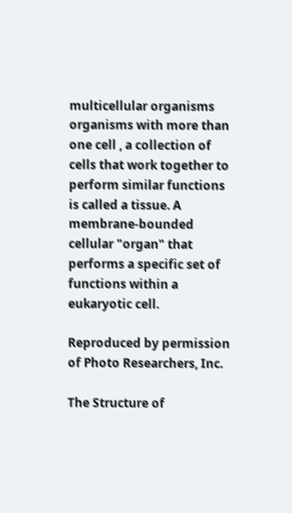multicellular organisms organisms with more than one cell , a collection of cells that work together to perform similar functions is called a tissue. A membrane-bounded cellular "organ" that performs a specific set of functions within a eukaryotic cell.

Reproduced by permission of Photo Researchers, Inc.

The Structure of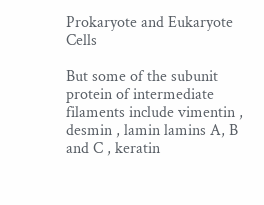Prokaryote and Eukaryote Cells

But some of the subunit protein of intermediate filaments include vimentin , desmin , lamin lamins A, B and C , keratin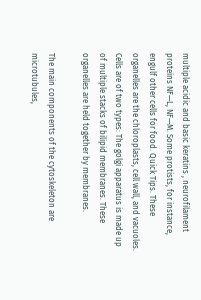multiple acidic and basic keratins , neurofilament proteins NF—L, NF—M. Some protists, for instance, engulf other cells for food. Quick Tips. These organelles are the chloroplasts, cell wall, and vacuoles. Cells are of two types: The golgi apparatus is made up of multiple stacks of bilipid membranes. These organelles are held together by membranes.

The main components of the cytoskeleton are microtubules,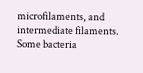microfilaments, and intermediate filaments. Some bacteria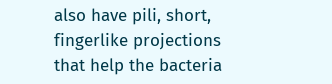also have pili, short, fingerlike projections that help the bacteria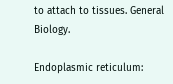to attach to tissues. General Biology.

Endoplasmic reticulum: